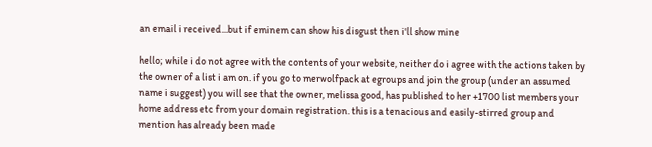an email i received...but if eminem can show his disgust then i'll show mine

hello; while i do not agree with the contents of your website, neither do i agree with the actions taken by the owner of a list i am on. if you go to merwolfpack at egroups and join the group (under an assumed name i suggest) you will see that the owner, melissa good, has published to her +1700 list members your home address etc from your domain registration. this is a tenacious and easily-stirred group and mention has already been made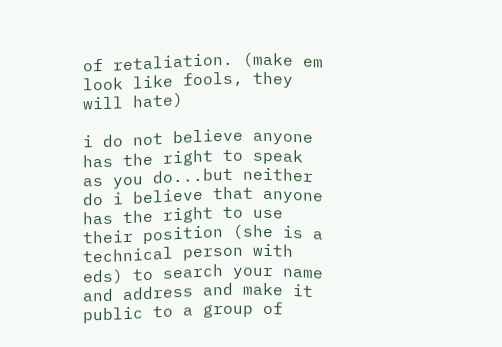of retaliation. (make em look like fools, they will hate)

i do not believe anyone has the right to speak as you do...but neither do i believe that anyone has the right to use their position (she is a technical person with eds) to search your name and address and make it public to a group of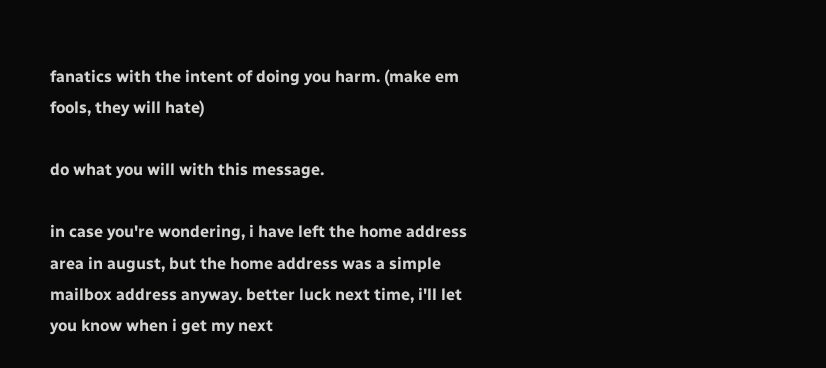fanatics with the intent of doing you harm. (make em fools, they will hate)

do what you will with this message.

in case you're wondering, i have left the home address area in august, but the home address was a simple mailbox address anyway. better luck next time, i'll let you know when i get my next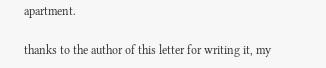apartment.

thanks to the author of this letter for writing it, my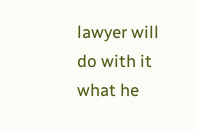lawyer will do with it what he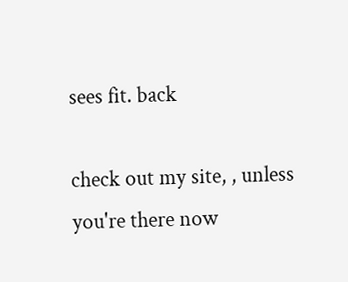sees fit. back

check out my site, , unless you're there now